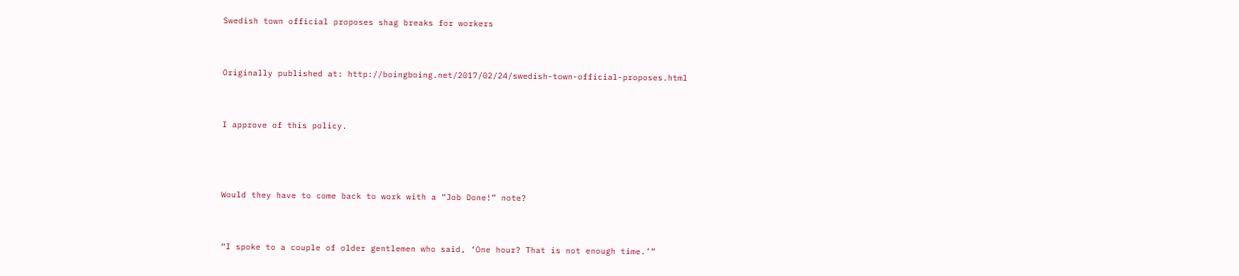Swedish town official proposes shag breaks for workers


Originally published at: http://boingboing.net/2017/02/24/swedish-town-official-proposes.html


I approve of this policy.



Would they have to come back to work with a “Job Done!” note?


“I spoke to a couple of older gentlemen who said, ‘One hour? That is not enough time.’”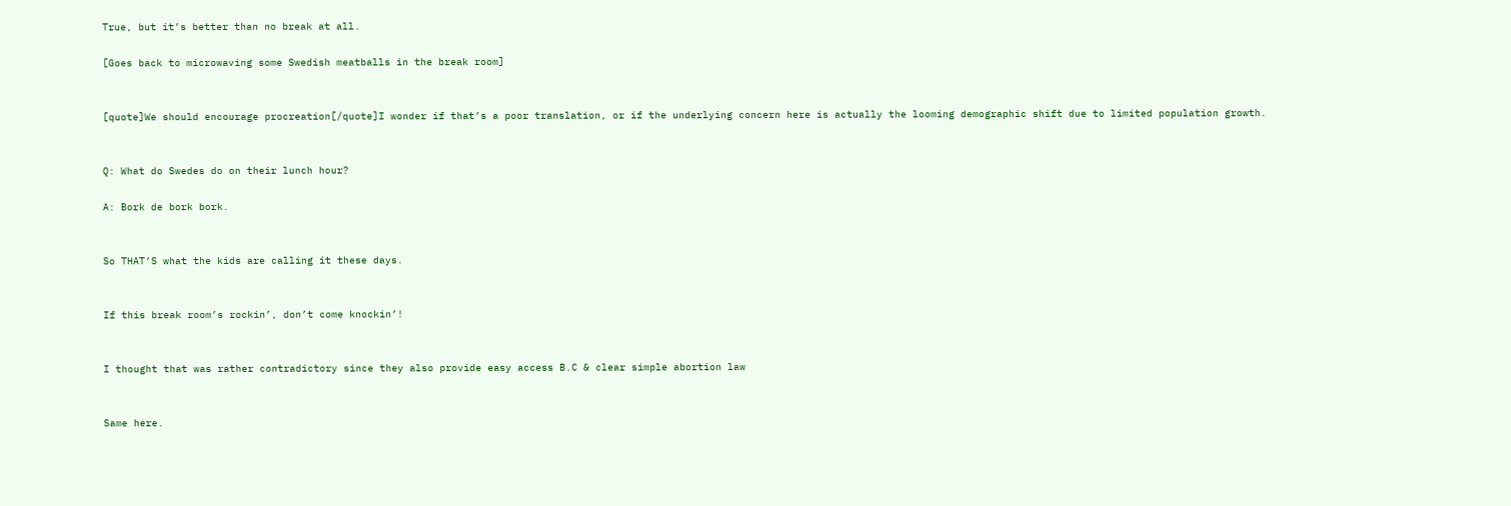True, but it’s better than no break at all.

[Goes back to microwaving some Swedish meatballs in the break room]


[quote]We should encourage procreation[/quote]I wonder if that’s a poor translation, or if the underlying concern here is actually the looming demographic shift due to limited population growth.


Q: What do Swedes do on their lunch hour?

A: Bork de bork bork.


So THAT’S what the kids are calling it these days.


If this break room’s rockin’, don’t come knockin’!


I thought that was rather contradictory since they also provide easy access B.C & clear simple abortion law


Same here.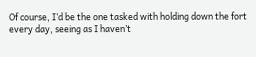Of course, I’d be the one tasked with holding down the fort every day, seeing as I haven’t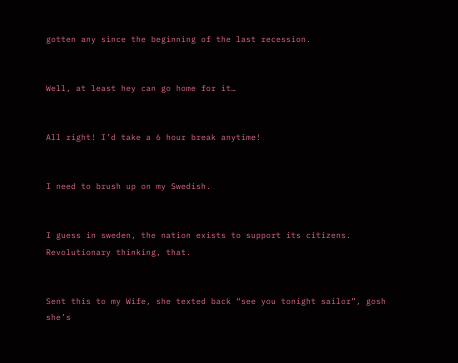gotten any since the beginning of the last recession.


Well, at least hey can go home for it…


All right! I’d take a 6 hour break anytime!


I need to brush up on my Swedish.


I guess in sweden, the nation exists to support its citizens.
Revolutionary thinking, that.


Sent this to my Wife, she texted back “see you tonight sailor”, gosh she’s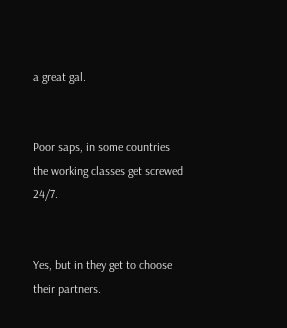a great gal.


Poor saps, in some countries the working classes get screwed 24/7.


Yes, but in they get to choose their partners.